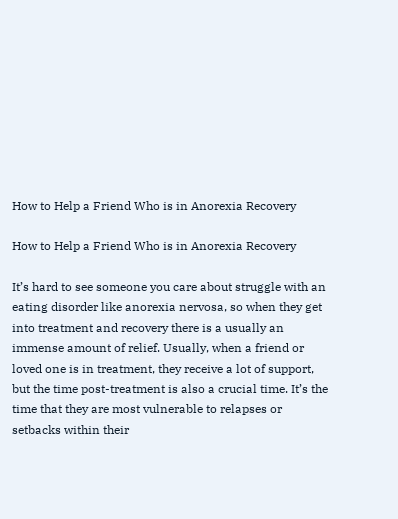How to Help a Friend Who is in Anorexia Recovery

How to Help a Friend Who is in Anorexia Recovery

It’s hard to see someone you care about struggle with an eating disorder like anorexia nervosa, so when they get into treatment and recovery there is a usually an immense amount of relief. Usually, when a friend or loved one is in treatment, they receive a lot of support, but the time post-treatment is also a crucial time. It’s the time that they are most vulnerable to relapses or setbacks within their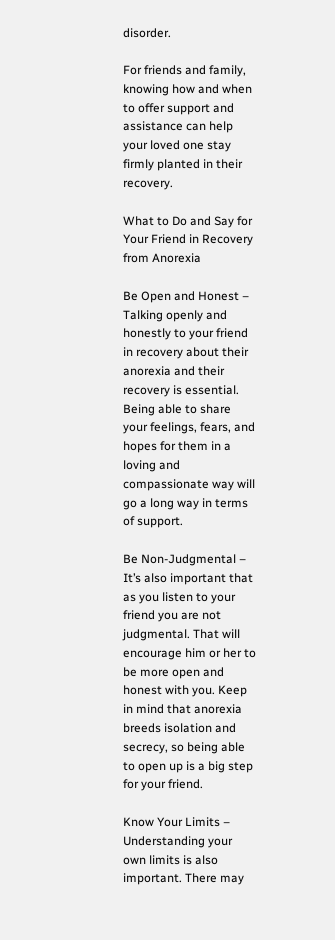disorder.

For friends and family, knowing how and when to offer support and assistance can help your loved one stay firmly planted in their recovery.

What to Do and Say for Your Friend in Recovery from Anorexia

Be Open and Honest – Talking openly and honestly to your friend in recovery about their anorexia and their recovery is essential. Being able to share your feelings, fears, and hopes for them in a loving and compassionate way will go a long way in terms of support.

Be Non-Judgmental – It’s also important that as you listen to your friend you are not judgmental. That will encourage him or her to be more open and honest with you. Keep in mind that anorexia breeds isolation and secrecy, so being able to open up is a big step for your friend.

Know Your Limits – Understanding your own limits is also important. There may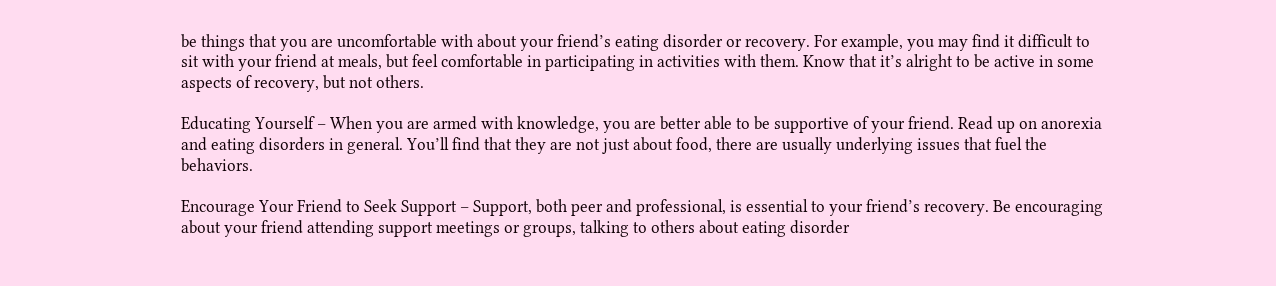be things that you are uncomfortable with about your friend’s eating disorder or recovery. For example, you may find it difficult to sit with your friend at meals, but feel comfortable in participating in activities with them. Know that it’s alright to be active in some aspects of recovery, but not others.

Educating Yourself – When you are armed with knowledge, you are better able to be supportive of your friend. Read up on anorexia and eating disorders in general. You’ll find that they are not just about food, there are usually underlying issues that fuel the behaviors.

Encourage Your Friend to Seek Support – Support, both peer and professional, is essential to your friend’s recovery. Be encouraging about your friend attending support meetings or groups, talking to others about eating disorder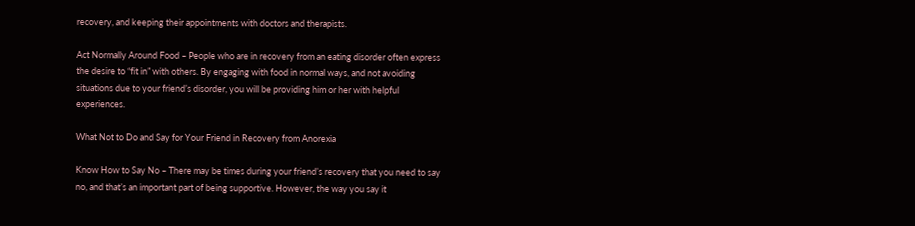recovery, and keeping their appointments with doctors and therapists.

Act Normally Around Food – People who are in recovery from an eating disorder often express the desire to “fit in” with others. By engaging with food in normal ways, and not avoiding situations due to your friend’s disorder, you will be providing him or her with helpful experiences.

What Not to Do and Say for Your Friend in Recovery from Anorexia

Know How to Say No – There may be times during your friend’s recovery that you need to say no, and that’s an important part of being supportive. However, the way you say it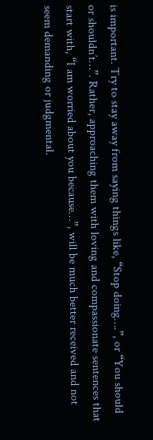is important. Try to stay away from saying things like, “Stop doing….”, or “You should or shouldn’t…”. Rather, approaching them with loving and compassionate sentences that start with, “I am worried about you because…”, will be much better received and not seem demanding or judgmental.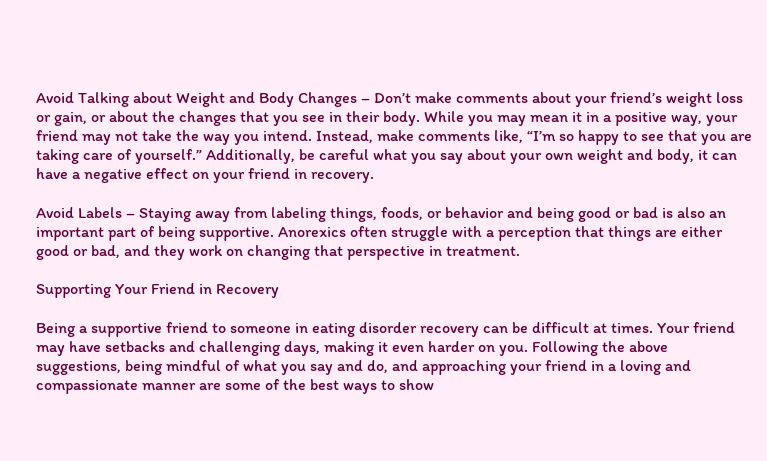Avoid Talking about Weight and Body Changes – Don’t make comments about your friend’s weight loss or gain, or about the changes that you see in their body. While you may mean it in a positive way, your friend may not take the way you intend. Instead, make comments like, “I’m so happy to see that you are taking care of yourself.” Additionally, be careful what you say about your own weight and body, it can have a negative effect on your friend in recovery.

Avoid Labels – Staying away from labeling things, foods, or behavior and being good or bad is also an important part of being supportive. Anorexics often struggle with a perception that things are either good or bad, and they work on changing that perspective in treatment.

Supporting Your Friend in Recovery

Being a supportive friend to someone in eating disorder recovery can be difficult at times. Your friend may have setbacks and challenging days, making it even harder on you. Following the above suggestions, being mindful of what you say and do, and approaching your friend in a loving and compassionate manner are some of the best ways to show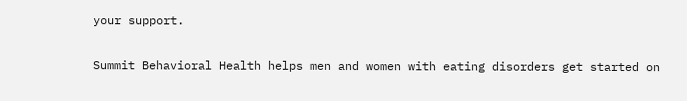your support.

Summit Behavioral Health helps men and women with eating disorders get started on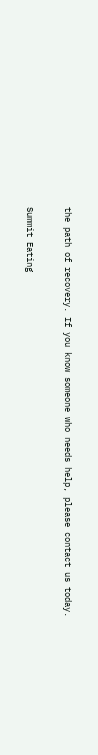the path of recovery. If you know someone who needs help, please contact us today.

Summit Eating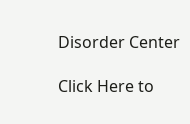Disorder Center

Click Here to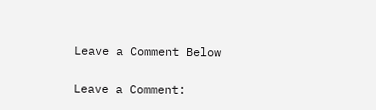Leave a Comment Below

Leave a Comment: